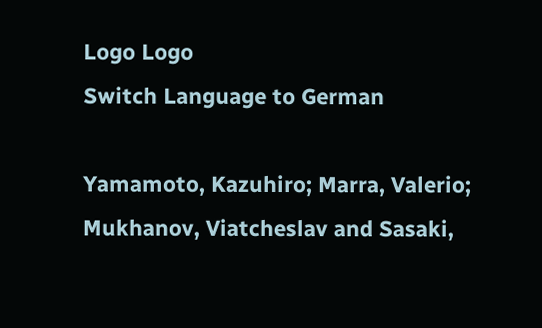Logo Logo
Switch Language to German

Yamamoto, Kazuhiro; Marra, Valerio; Mukhanov, Viatcheslav and Sasaki,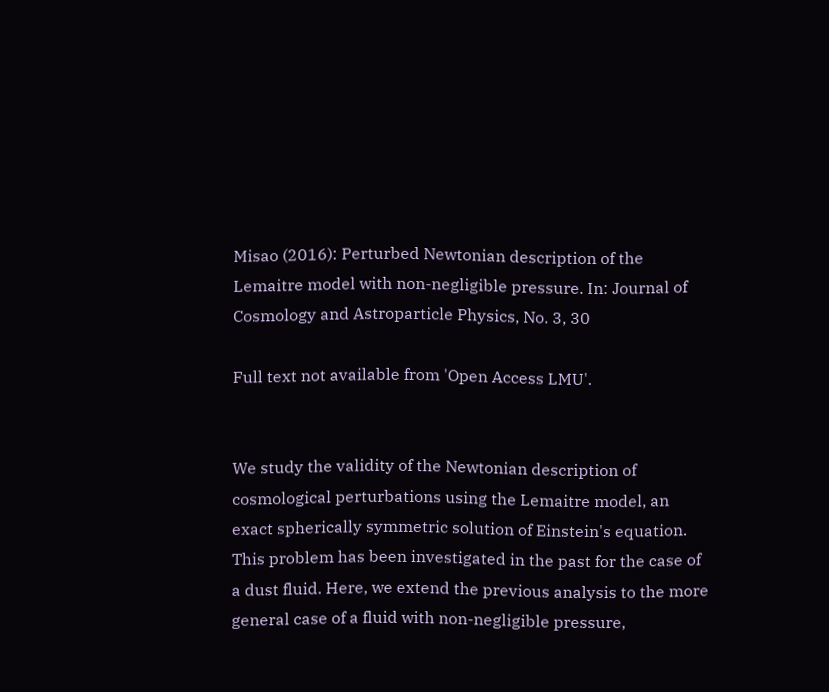Misao (2016): Perturbed Newtonian description of the Lemaitre model with non-negligible pressure. In: Journal of Cosmology and Astroparticle Physics, No. 3, 30

Full text not available from 'Open Access LMU'.


We study the validity of the Newtonian description of cosmological perturbations using the Lemaitre model, an exact spherically symmetric solution of Einstein's equation. This problem has been investigated in the past for the case of a dust fluid. Here, we extend the previous analysis to the more general case of a fluid with non-negligible pressure,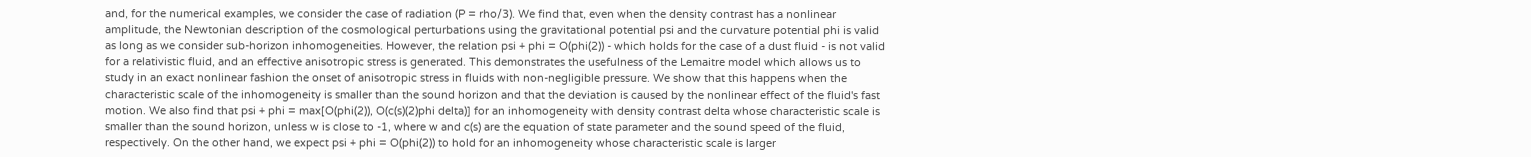and, for the numerical examples, we consider the case of radiation (P = rho/3). We find that, even when the density contrast has a nonlinear amplitude, the Newtonian description of the cosmological perturbations using the gravitational potential psi and the curvature potential phi is valid as long as we consider sub-horizon inhomogeneities. However, the relation psi + phi = O(phi(2)) - which holds for the case of a dust fluid - is not valid for a relativistic fluid, and an effective anisotropic stress is generated. This demonstrates the usefulness of the Lemaitre model which allows us to study in an exact nonlinear fashion the onset of anisotropic stress in fluids with non-negligible pressure. We show that this happens when the characteristic scale of the inhomogeneity is smaller than the sound horizon and that the deviation is caused by the nonlinear effect of the fluid's fast motion. We also find that psi + phi = max[O(phi(2)), O(c(s)(2)phi delta)] for an inhomogeneity with density contrast delta whose characteristic scale is smaller than the sound horizon, unless w is close to -1, where w and c(s) are the equation of state parameter and the sound speed of the fluid, respectively. On the other hand, we expect psi + phi = O(phi(2)) to hold for an inhomogeneity whose characteristic scale is larger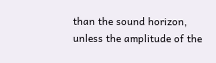than the sound horizon, unless the amplitude of the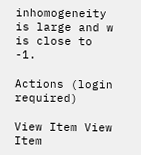inhomogeneity is large and w is close to -1.

Actions (login required)

View Item View Item